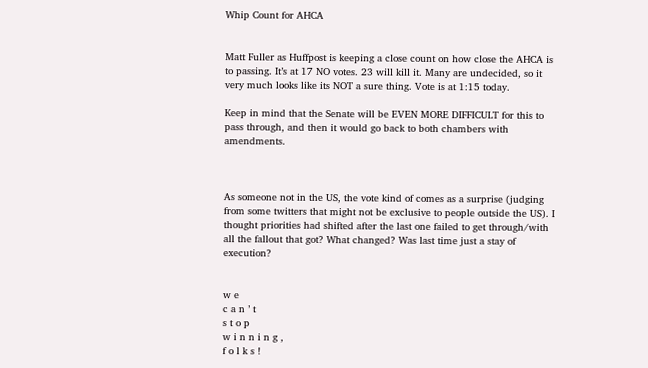Whip Count for AHCA


Matt Fuller as Huffpost is keeping a close count on how close the AHCA is to passing. It’s at 17 NO votes. 23 will kill it. Many are undecided, so it very much looks like its NOT a sure thing. Vote is at 1:15 today.

Keep in mind that the Senate will be EVEN MORE DIFFICULT for this to pass through, and then it would go back to both chambers with amendments.



As someone not in the US, the vote kind of comes as a surprise (judging from some twitters that might not be exclusive to people outside the US). I thought priorities had shifted after the last one failed to get through/with all the fallout that got? What changed? Was last time just a stay of execution?


w e
c a n ’ t
s t o p
w i n n i n g ,
f o l k s !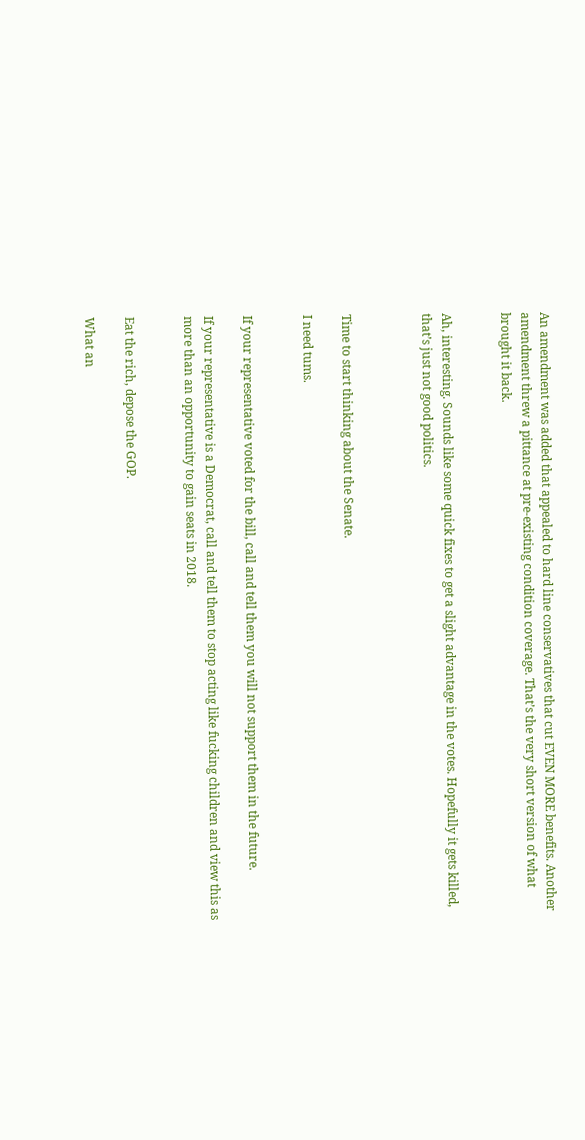An amendment was added that appealed to hard line conservatives that cut EVEN MORE benefits. Another amendment threw a pittance at pre-existing condition coverage. That’s the very short version of what brought it back.


Ah, interesting. Sounds like some quick fixes to get a slight advantage in the votes. Hopefully it gets killed, that’s just not good politics.



Time to start thinking about the Senate.

I need tums.


If your representative voted for the bill, call and tell them you will not support them in the future.

If your representative is a Democrat, call and tell them to stop acting like fucking children and view this as more than an opportunity to gain seats in 2018.


Eat the rich, depose the GOP.

What an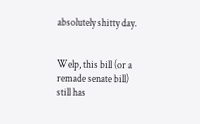absolutely shitty day.


Welp, this bill (or a remade senate bill) still has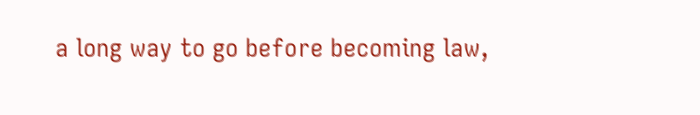a long way to go before becoming law,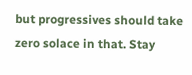but progressives should take zero solace in that. Stay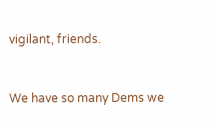vigilant, friends.


We have so many Dems we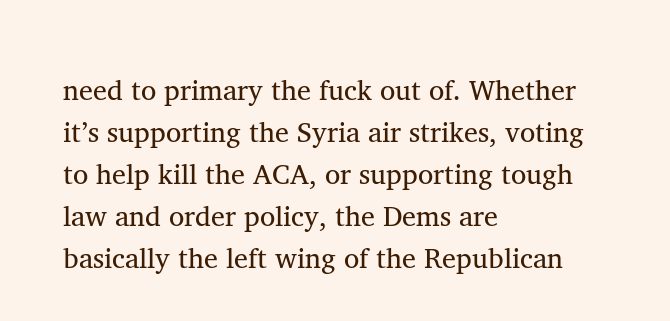need to primary the fuck out of. Whether it’s supporting the Syria air strikes, voting to help kill the ACA, or supporting tough law and order policy, the Dems are basically the left wing of the Republican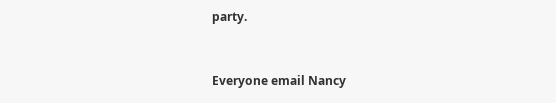party.



Everyone email Nancy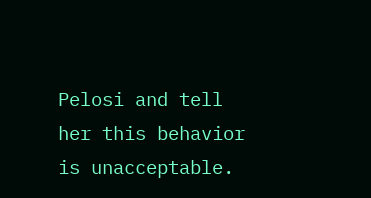Pelosi and tell her this behavior is unacceptable.